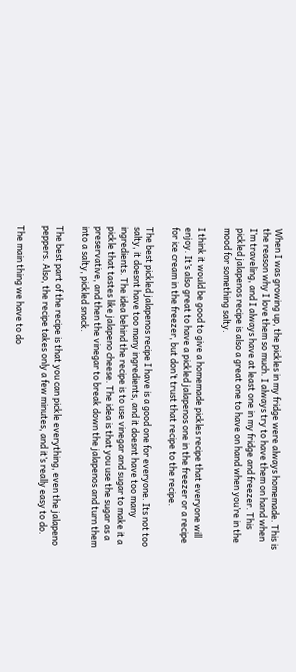When I was growing up, the pickles in my fridge were always homemade. This is the reason why I love them so much. I always try to have them on hand when I’m traveling, and I always have at least one in my fridge and freezer. This pickled jalapenos recipe is also a great one to have on hand when you’re in the mood for something salty.

I think it would be good to give a homemade pickles recipe that everyone will enjoy. It’s also great to have a pickled jalapenos one in the freezer or a recipe for ice cream in the freezer, but don’t trust that recipe to the recipe.

The best pickled jalapenos recipe I have is a good one for everyone. Its not too salty, it doesnt have too many ingredients, and it doesnt have too many ingredients. The idea behind the recipe is to use vinegar and sugar to make it a pickle that tastes like jalapeno cheese. The idea is that you use the sugar as a preservative, and then the vinegar to break down the jalapenos and turn them into a salty, pickled snack.

The best part of the recipe is that you can pickle everything, even the jalapeno peppers. Also, the recipe takes only a few minutes, and it’s really easy to do.

The main thing we have to do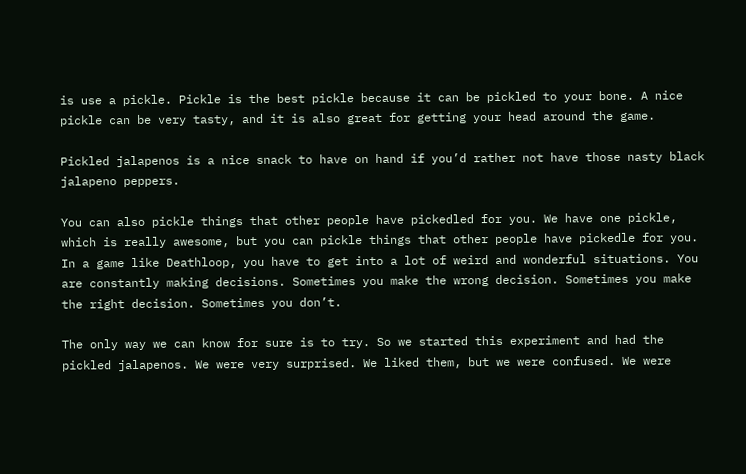is use a pickle. Pickle is the best pickle because it can be pickled to your bone. A nice pickle can be very tasty, and it is also great for getting your head around the game.

Pickled jalapenos is a nice snack to have on hand if you’d rather not have those nasty black jalapeno peppers.

You can also pickle things that other people have pickedled for you. We have one pickle, which is really awesome, but you can pickle things that other people have pickedle for you. In a game like Deathloop, you have to get into a lot of weird and wonderful situations. You are constantly making decisions. Sometimes you make the wrong decision. Sometimes you make the right decision. Sometimes you don’t.

The only way we can know for sure is to try. So we started this experiment and had the pickled jalapenos. We were very surprised. We liked them, but we were confused. We were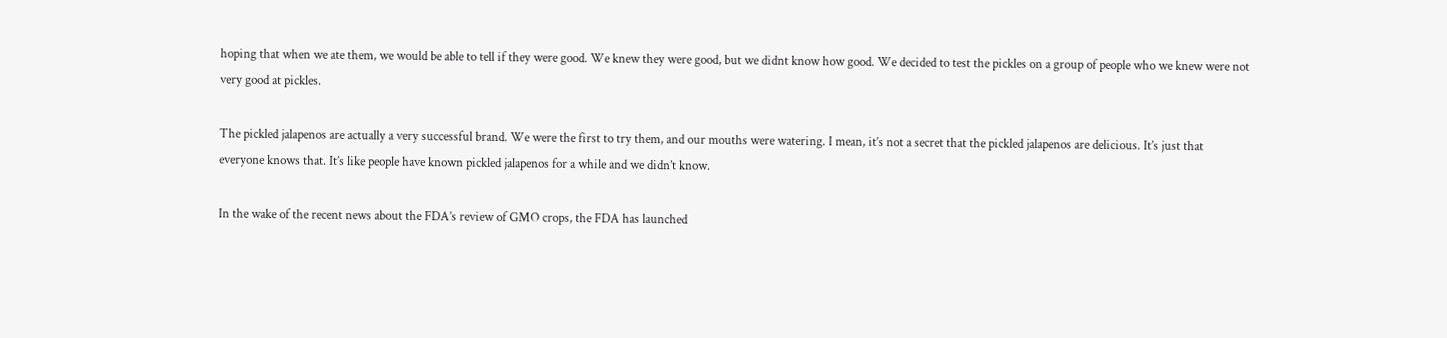hoping that when we ate them, we would be able to tell if they were good. We knew they were good, but we didnt know how good. We decided to test the pickles on a group of people who we knew were not very good at pickles.

The pickled jalapenos are actually a very successful brand. We were the first to try them, and our mouths were watering. I mean, it’s not a secret that the pickled jalapenos are delicious. It’s just that everyone knows that. It’s like people have known pickled jalapenos for a while and we didn’t know.

In the wake of the recent news about the FDA’s review of GMO crops, the FDA has launched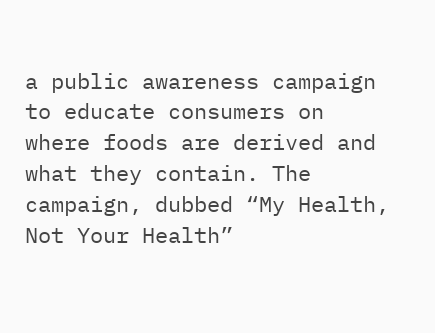a public awareness campaign to educate consumers on where foods are derived and what they contain. The campaign, dubbed “My Health, Not Your Health”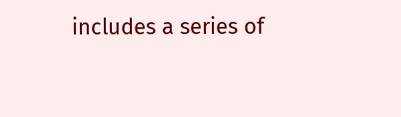includes a series of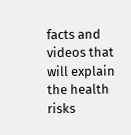facts and videos that will explain the health risks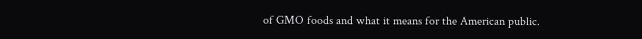of GMO foods and what it means for the American public.